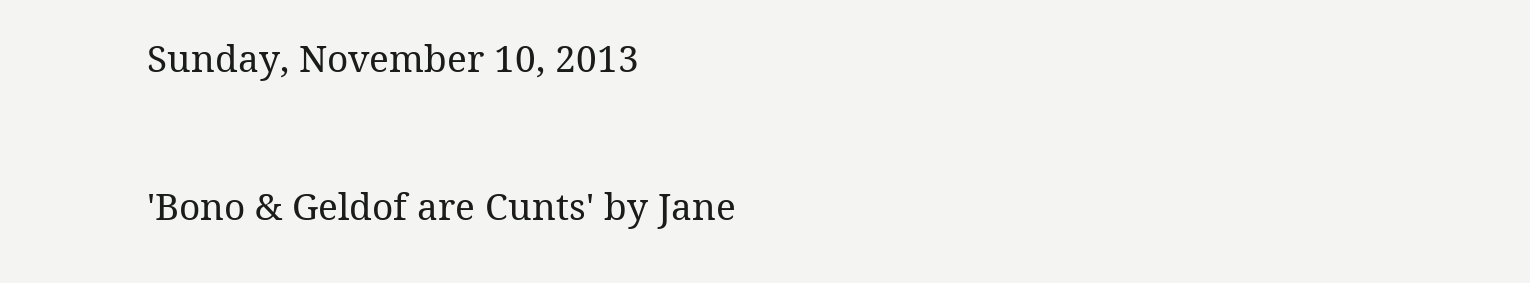Sunday, November 10, 2013

'Bono & Geldof are Cunts' by Jane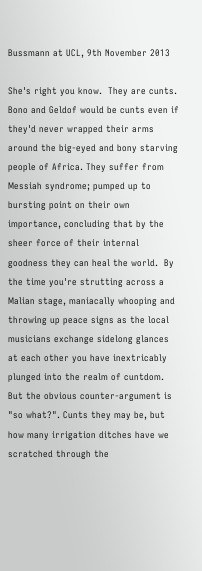Bussmann at UCL, 9th November 2013

She's right you know.  They are cunts.  Bono and Geldof would be cunts even if they'd never wrapped their arms around the big-eyed and bony starving people of Africa. They suffer from Messiah syndrome; pumped up to bursting point on their own importance, concluding that by the sheer force of their internal goodness they can heal the world.  By the time you're strutting across a Malian stage, maniacally whooping and throwing up peace signs as the local musicians exchange sidelong glances at each other you have inextricably plunged into the realm of cuntdom.  But the obvious counter-argument is "so what?". Cunts they may be, but how many irrigation ditches have we scratched through the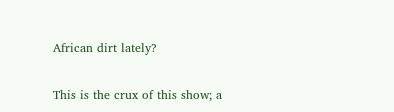African dirt lately?

This is the crux of this show; a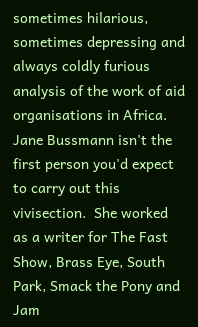sometimes hilarious, sometimes depressing and always coldly furious analysis of the work of aid organisations in Africa.  Jane Bussmann isn't the first person you'd expect to carry out this vivisection.  She worked as a writer for The Fast Show, Brass Eye, South Park, Smack the Pony and Jam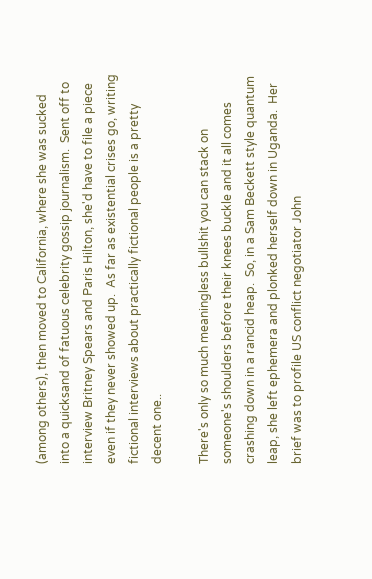(among others), then moved to California, where she was sucked into a quicksand of fatuous celebrity gossip journalism.  Sent off to interview Britney Spears and Paris Hilton, she'd have to file a piece even if they never showed up.  As far as existential crises go, writing fictional interviews about practically fictional people is a pretty decent one..

There's only so much meaningless bullshit you can stack on someone's shoulders before their knees buckle and it all comes crashing down in a rancid heap.  So, in a Sam Beckett style quantum leap, she left ephemera and plonked herself down in Uganda.  Her brief was to profile US conflict negotiator John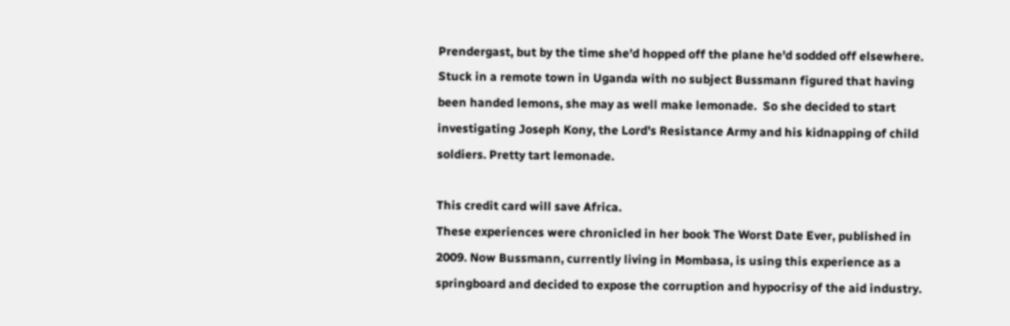Prendergast, but by the time she'd hopped off the plane he'd sodded off elsewhere.  Stuck in a remote town in Uganda with no subject Bussmann figured that having been handed lemons, she may as well make lemonade.  So she decided to start investigating Joseph Kony, the Lord's Resistance Army and his kidnapping of child soldiers. Pretty tart lemonade.

This credit card will save Africa.
These experiences were chronicled in her book The Worst Date Ever, published in 2009. Now Bussmann, currently living in Mombasa, is using this experience as a springboard and decided to expose the corruption and hypocrisy of the aid industry.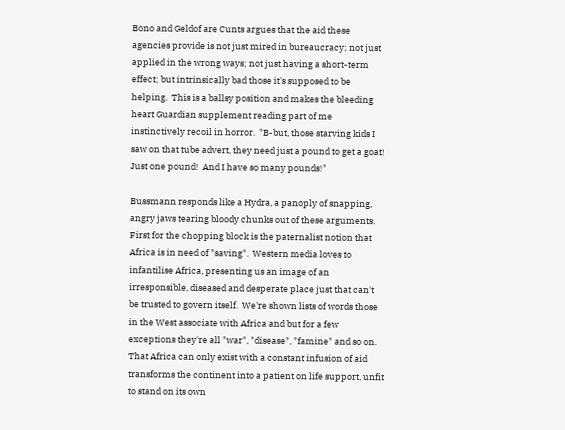Bono and Geldof are Cunts argues that the aid these agencies provide is not just mired in bureaucracy; not just applied in the wrong ways; not just having a short-term effect; but intrinsically bad those it's supposed to be helping.  This is a ballsy position and makes the bleeding heart Guardian supplement reading part of me instinctively recoil in horror.  "B-but, those starving kids I saw on that tube advert, they need just a pound to get a goat!  Just one pound!  And I have so many pounds!"

Bussmann responds like a Hydra, a panoply of snapping, angry jaws tearing bloody chunks out of these arguments.  First for the chopping block is the paternalist notion that Africa is in need of "saving".  Western media loves to infantilise Africa, presenting us an image of an irresponsible, diseased and desperate place just that can't be trusted to govern itself.  We're shown lists of words those in the West associate with Africa and but for a few exceptions they're all "war", "disease", "famine" and so on.  That Africa can only exist with a constant infusion of aid transforms the continent into a patient on life support, unfit to stand on its own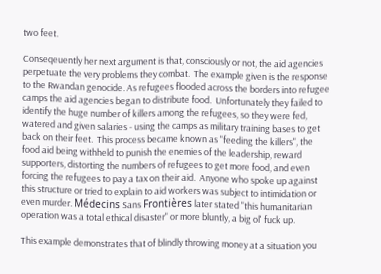two feet.

Conseqeuently her next argument is that, consciously or not, the aid agencies perpetuate the very problems they combat.  The example given is the response to the Rwandan genocide. As refugees flooded across the borders into refugee camps the aid agencies began to distribute food.  Unfortunately they failed to identify the huge number of killers among the refugees, so they were fed, watered and given salaries - using the camps as military training bases to get back on their feet.  This process became known as "feeding the killers", the food aid being withheld to punish the enemies of the leadership, reward supporters, distorting the numbers of refugees to get more food, and even forcing the refugees to pay a tax on their aid.  Anyone who spoke up against this structure or tried to explain to aid workers was subject to intimidation or even murder. Médecins Sans Frontières later stated "this humanitarian operation was a total ethical disaster" or more bluntly, a big ol' fuck up.

This example demonstrates that of blindly throwing money at a situation you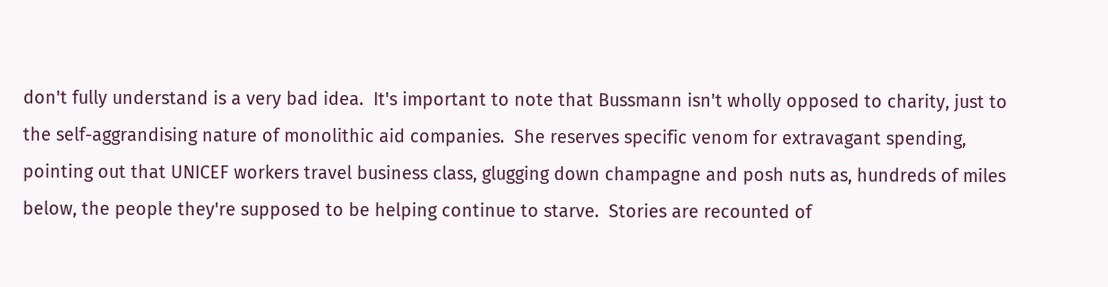don't fully understand is a very bad idea.  It's important to note that Bussmann isn't wholly opposed to charity, just to the self-aggrandising nature of monolithic aid companies.  She reserves specific venom for extravagant spending, pointing out that UNICEF workers travel business class, glugging down champagne and posh nuts as, hundreds of miles below, the people they're supposed to be helping continue to starve.  Stories are recounted of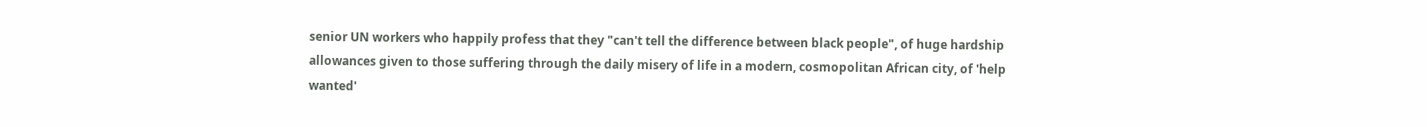senior UN workers who happily profess that they "can't tell the difference between black people", of huge hardship allowances given to those suffering through the daily misery of life in a modern, cosmopolitan African city, of 'help wanted'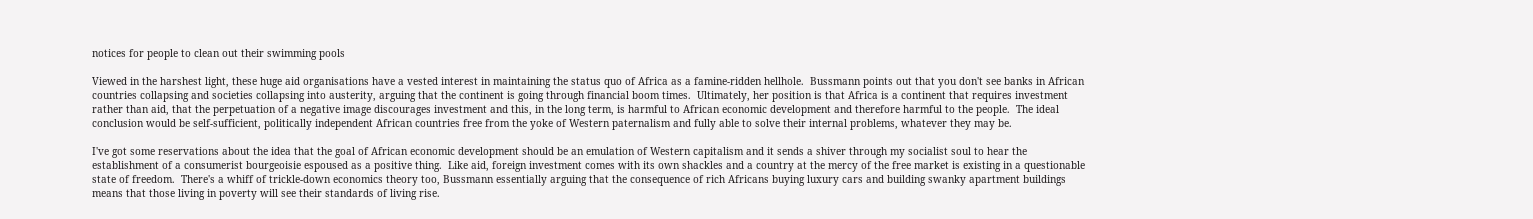notices for people to clean out their swimming pools

Viewed in the harshest light, these huge aid organisations have a vested interest in maintaining the status quo of Africa as a famine-ridden hellhole.  Bussmann points out that you don't see banks in African countries collapsing and societies collapsing into austerity, arguing that the continent is going through financial boom times.  Ultimately, her position is that Africa is a continent that requires investment rather than aid, that the perpetuation of a negative image discourages investment and this, in the long term, is harmful to African economic development and therefore harmful to the people.  The ideal conclusion would be self-sufficient, politically independent African countries free from the yoke of Western paternalism and fully able to solve their internal problems, whatever they may be.

I've got some reservations about the idea that the goal of African economic development should be an emulation of Western capitalism and it sends a shiver through my socialist soul to hear the establishment of a consumerist bourgeoisie espoused as a positive thing.  Like aid, foreign investment comes with its own shackles and a country at the mercy of the free market is existing in a questionable state of freedom.  There's a whiff of trickle-down economics theory too, Bussmann essentially arguing that the consequence of rich Africans buying luxury cars and building swanky apartment buildings means that those living in poverty will see their standards of living rise.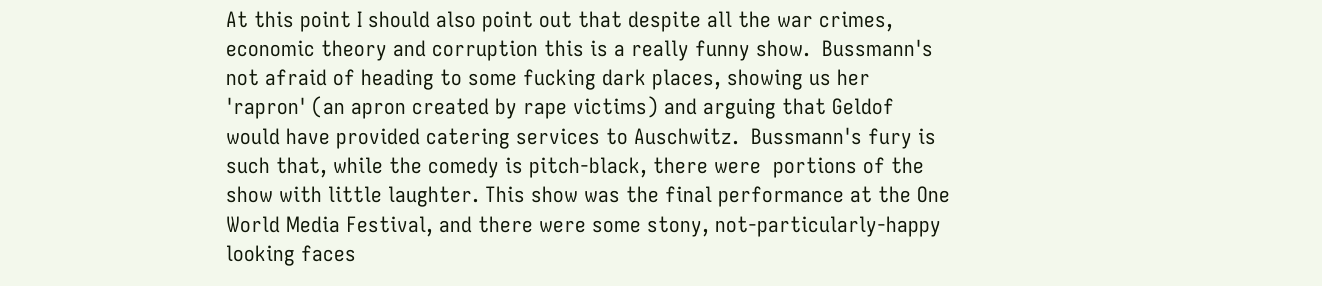At this point I should also point out that despite all the war crimes, economic theory and corruption this is a really funny show.  Bussmann's not afraid of heading to some fucking dark places, showing us her 'rapron' (an apron created by rape victims) and arguing that Geldof would have provided catering services to Auschwitz.  Bussmann's fury is such that, while the comedy is pitch-black, there were  portions of the show with little laughter. This show was the final performance at the One World Media Festival, and there were some stony, not-particularly-happy looking faces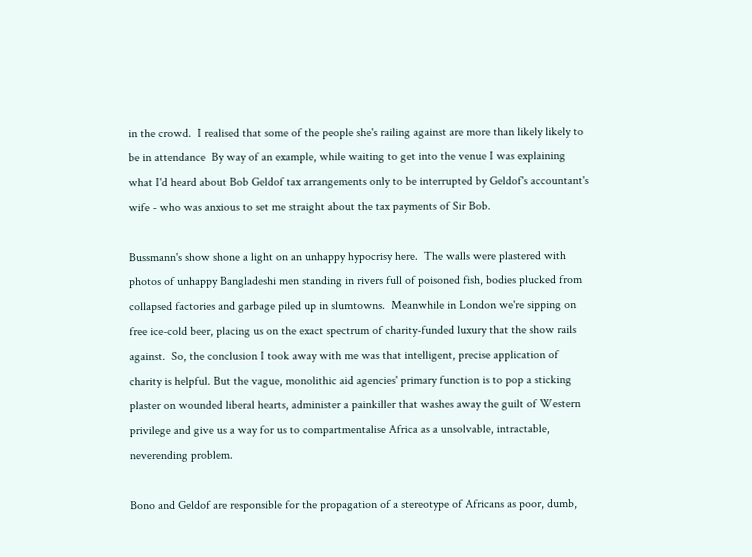in the crowd.  I realised that some of the people she's railing against are more than likely likely to be in attendance  By way of an example, while waiting to get into the venue I was explaining what I'd heard about Bob Geldof tax arrangements only to be interrupted by Geldof's accountant's wife - who was anxious to set me straight about the tax payments of Sir Bob.

Bussmann's show shone a light on an unhappy hypocrisy here.  The walls were plastered with photos of unhappy Bangladeshi men standing in rivers full of poisoned fish, bodies plucked from collapsed factories and garbage piled up in slumtowns.  Meanwhile in London we're sipping on free ice-cold beer, placing us on the exact spectrum of charity-funded luxury that the show rails against.  So, the conclusion I took away with me was that intelligent, precise application of charity is helpful. But the vague, monolithic aid agencies' primary function is to pop a sticking plaster on wounded liberal hearts, administer a painkiller that washes away the guilt of Western privilege and give us a way for us to compartmentalise Africa as a unsolvable, intractable, neverending problem.

Bono and Geldof are responsible for the propagation of a stereotype of Africans as poor, dumb,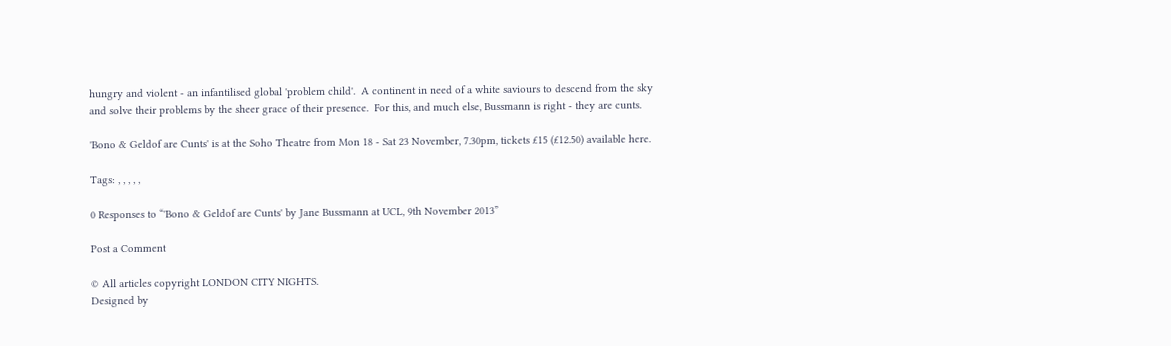hungry and violent - an infantilised global 'problem child'.  A continent in need of a white saviours to descend from the sky and solve their problems by the sheer grace of their presence.  For this, and much else, Bussmann is right - they are cunts.

'Bono & Geldof are Cunts' is at the Soho Theatre from Mon 18 - Sat 23 November, 7.30pm, tickets £15 (£12.50) available here.

Tags: , , , , ,

0 Responses to “'Bono & Geldof are Cunts' by Jane Bussmann at UCL, 9th November 2013”

Post a Comment

© All articles copyright LONDON CITY NIGHTS.
Designed by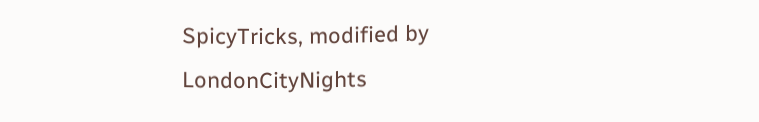SpicyTricks, modified by LondonCityNights